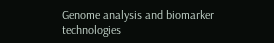Genome analysis and biomarker technologies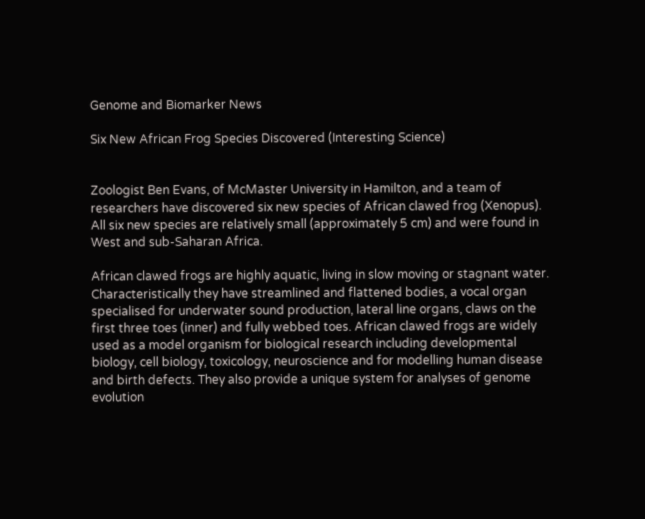Genome and Biomarker News

Six New African Frog Species Discovered (Interesting Science)


Zoologist Ben Evans, of McMaster University in Hamilton, and a team of researchers have discovered six new species of African clawed frog (Xenopus).  All six new species are relatively small (approximately 5 cm) and were found in West and sub-Saharan Africa.

African clawed frogs are highly aquatic, living in slow moving or stagnant water. Characteristically they have streamlined and flattened bodies, a vocal organ specialised for underwater sound production, lateral line organs, claws on the first three toes (inner) and fully webbed toes. African clawed frogs are widely used as a model organism for biological research including developmental biology, cell biology, toxicology, neuroscience and for modelling human disease and birth defects. They also provide a unique system for analyses of genome evolution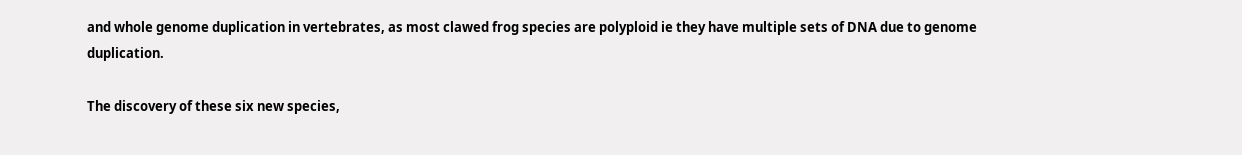and whole genome duplication in vertebrates, as most clawed frog species are polyploid ie they have multiple sets of DNA due to genome duplication.

The discovery of these six new species,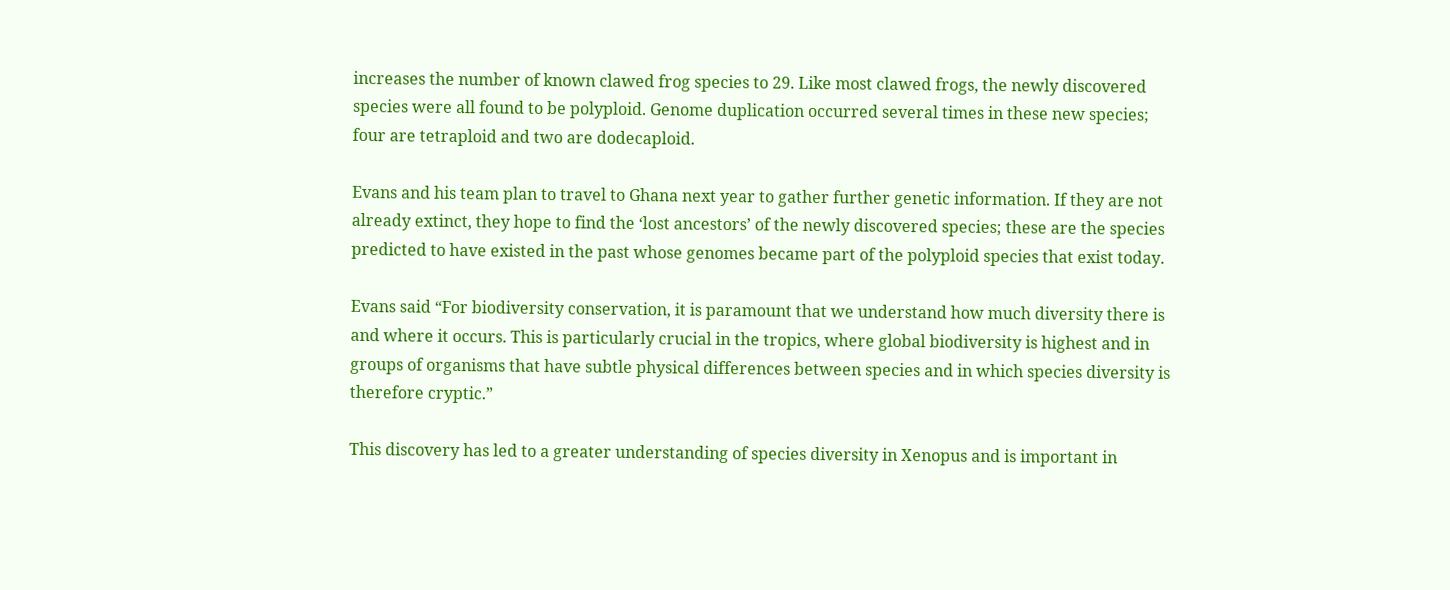increases the number of known clawed frog species to 29. Like most clawed frogs, the newly discovered species were all found to be polyploid. Genome duplication occurred several times in these new species; four are tetraploid and two are dodecaploid.

Evans and his team plan to travel to Ghana next year to gather further genetic information. If they are not already extinct, they hope to find the ‘lost ancestors’ of the newly discovered species; these are the species predicted to have existed in the past whose genomes became part of the polyploid species that exist today.

Evans said “For biodiversity conservation, it is paramount that we understand how much diversity there is and where it occurs. This is particularly crucial in the tropics, where global biodiversity is highest and in groups of organisms that have subtle physical differences between species and in which species diversity is therefore cryptic.”

This discovery has led to a greater understanding of species diversity in Xenopus and is important in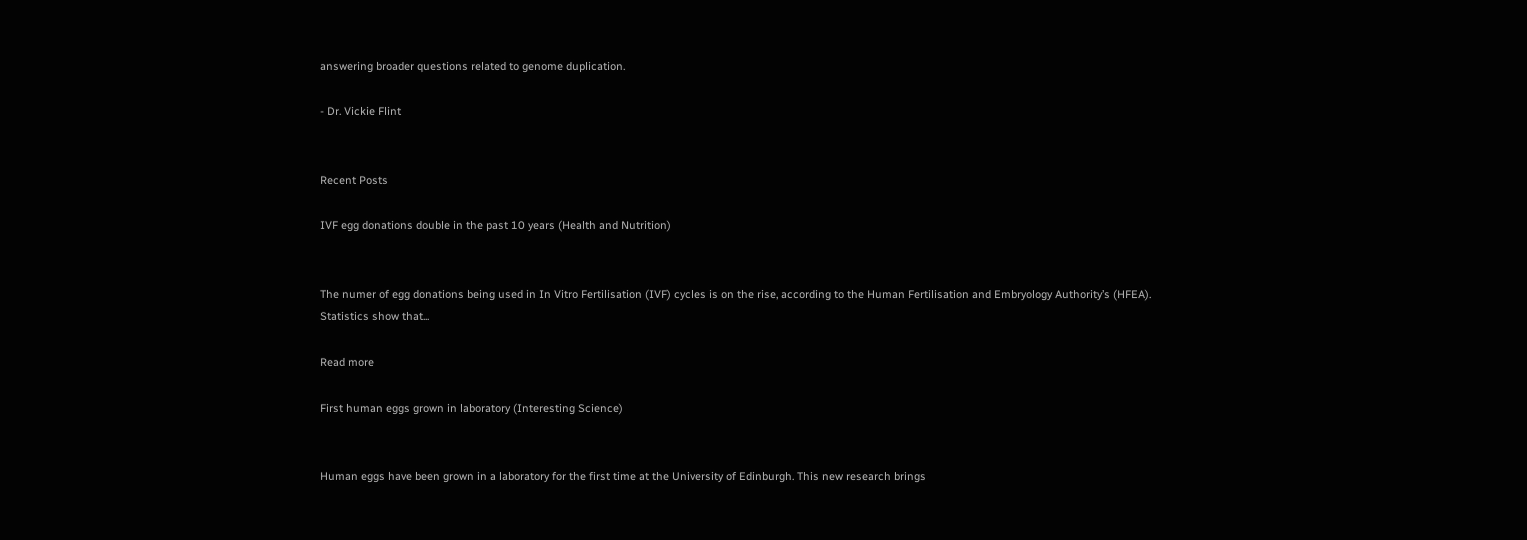answering broader questions related to genome duplication.

- Dr. Vickie Flint


Recent Posts

IVF egg donations double in the past 10 years (Health and Nutrition)


The numer of egg donations being used in In Vitro Fertilisation (IVF) cycles is on the rise, according to the Human Fertilisation and Embryology Authority’s (HFEA).  Statistics show that...

Read more

First human eggs grown in laboratory (Interesting Science)


Human eggs have been grown in a laboratory for the first time at the University of Edinburgh. This new research brings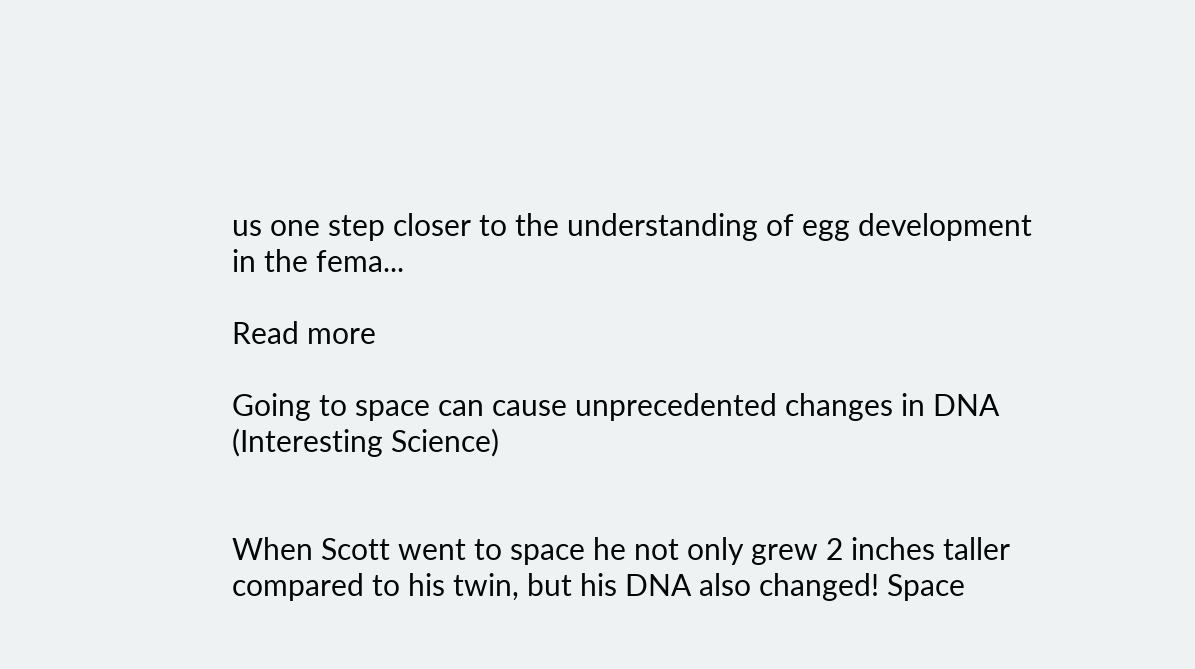us one step closer to the understanding of egg development in the fema...

Read more

Going to space can cause unprecedented changes in DNA (Interesting Science)


When Scott went to space he not only grew 2 inches taller compared to his twin, but his DNA also changed! Space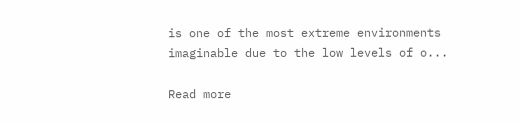is one of the most extreme environments imaginable due to the low levels of o...

Read more